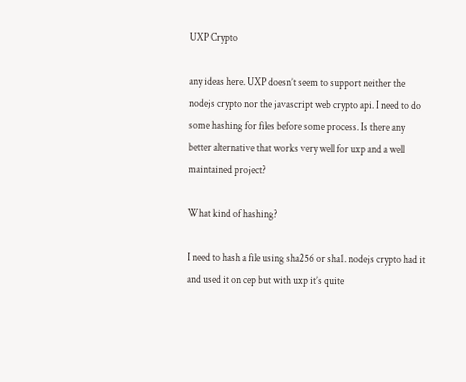UXP Crypto

any ideas here. UXP doesn’t seem to support neither the nodejs crypto nor the javascript web crypto api. I need to do some hashing for files before some process. Is there any better alternative that works very well for uxp and a well maintained project?

What kind of hashing?

I need to hash a file using sha256 or sha1. nodejs crypto had it and used it on cep but with uxp it’s quite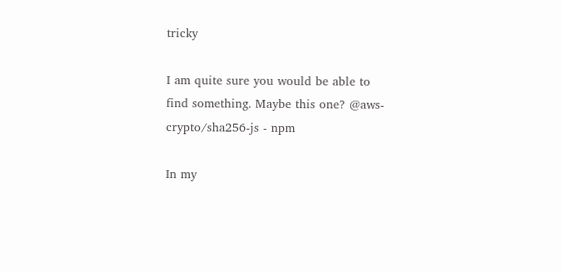tricky

I am quite sure you would be able to find something. Maybe this one? @aws-crypto/sha256-js - npm

In my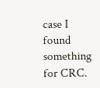case I found something for CRC.